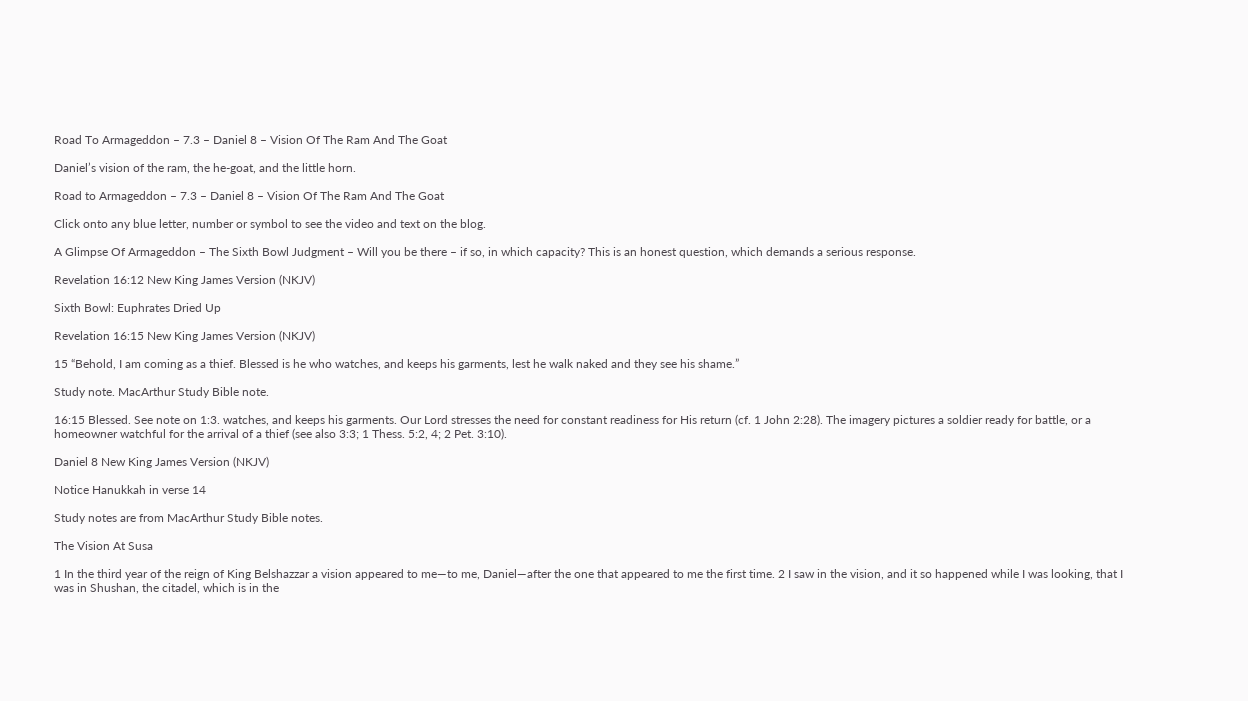Road To Armageddon – 7.3 – Daniel 8 – Vision Of The Ram And The Goat

Daniel’s vision of the ram, the he-goat, and the little horn.

Road to Armageddon – 7.3 – Daniel 8 – Vision Of The Ram And The Goat

Click onto any blue letter, number or symbol to see the video and text on the blog.

A Glimpse Of Armageddon – The Sixth Bowl Judgment – Will you be there – if so, in which capacity? This is an honest question, which demands a serious response.

Revelation 16:12 New King James Version (NKJV)

Sixth Bowl: Euphrates Dried Up

Revelation 16:15 New King James Version (NKJV)

15 “Behold, I am coming as a thief. Blessed is he who watches, and keeps his garments, lest he walk naked and they see his shame.”

Study note. MacArthur Study Bible note.

16:15 Blessed. See note on 1:3. watches, and keeps his garments. Our Lord stresses the need for constant readiness for His return (cf. 1 John 2:28). The imagery pictures a soldier ready for battle, or a homeowner watchful for the arrival of a thief (see also 3:3; 1 Thess. 5:2, 4; 2 Pet. 3:10).

Daniel 8 New King James Version (NKJV)

Notice Hanukkah in verse 14

Study notes are from MacArthur Study Bible notes.

The Vision At Susa

1 In the third year of the reign of King Belshazzar a vision appeared to me—to me, Daniel—after the one that appeared to me the first time. 2 I saw in the vision, and it so happened while I was looking, that I was in Shushan, the citadel, which is in the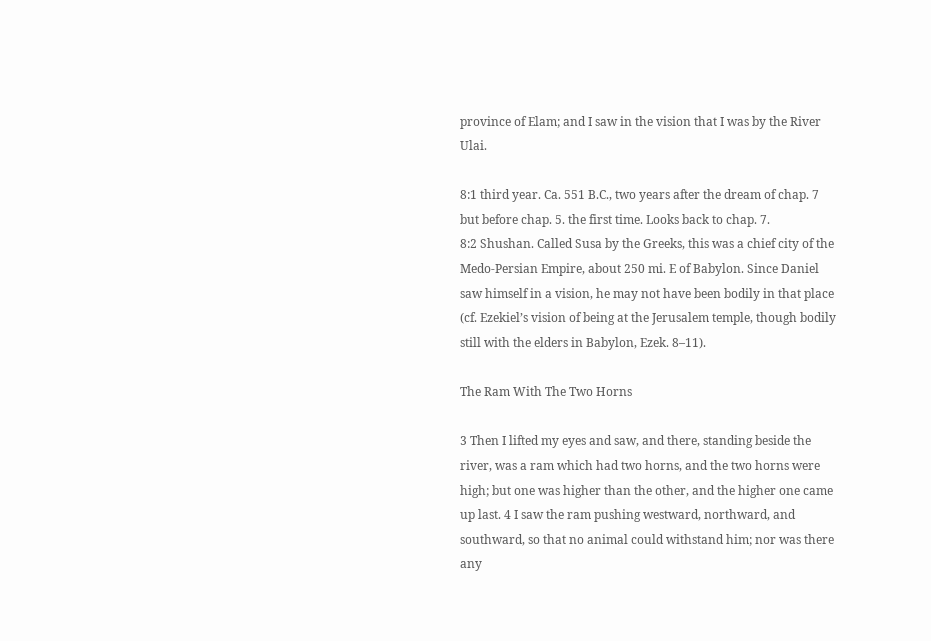province of Elam; and I saw in the vision that I was by the River Ulai.

8:1 third year. Ca. 551 B.C., two years after the dream of chap. 7 but before chap. 5. the first time. Looks back to chap. 7.
8:2 Shushan. Called Susa by the Greeks, this was a chief city of the Medo-Persian Empire, about 250 mi. E of Babylon. Since Daniel saw himself in a vision, he may not have been bodily in that place (cf. Ezekiel’s vision of being at the Jerusalem temple, though bodily still with the elders in Babylon, Ezek. 8–11).

The Ram With The Two Horns

3 Then I lifted my eyes and saw, and there, standing beside the river, was a ram which had two horns, and the two horns were high; but one was higher than the other, and the higher one came up last. 4 I saw the ram pushing westward, northward, and southward, so that no animal could withstand him; nor was there any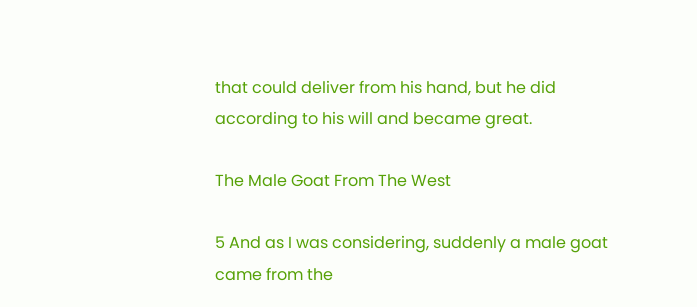that could deliver from his hand, but he did according to his will and became great.

The Male Goat From The West

5 And as I was considering, suddenly a male goat came from the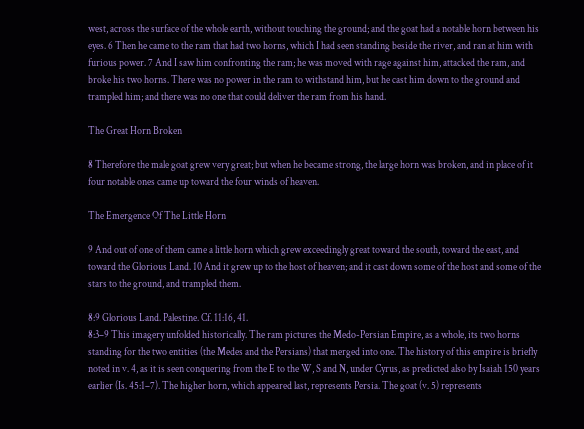west, across the surface of the whole earth, without touching the ground; and the goat had a notable horn between his eyes. 6 Then he came to the ram that had two horns, which I had seen standing beside the river, and ran at him with furious power. 7 And I saw him confronting the ram; he was moved with rage against him, attacked the ram, and broke his two horns. There was no power in the ram to withstand him, but he cast him down to the ground and trampled him; and there was no one that could deliver the ram from his hand.

The Great Horn Broken

8 Therefore the male goat grew very great; but when he became strong, the large horn was broken, and in place of it four notable ones came up toward the four winds of heaven.

The Emergence Of The Little Horn

9 And out of one of them came a little horn which grew exceedingly great toward the south, toward the east, and toward the Glorious Land. 10 And it grew up to the host of heaven; and it cast down some of the host and some of the stars to the ground, and trampled them.

8:9 Glorious Land. Palestine. Cf. 11:16, 41.
8:3–9 This imagery unfolded historically. The ram pictures the Medo-Persian Empire, as a whole, its two horns standing for the two entities (the Medes and the Persians) that merged into one. The history of this empire is briefly noted in v. 4, as it is seen conquering from the E to the W, S and N, under Cyrus, as predicted also by Isaiah 150 years earlier (Is. 45:1–7). The higher horn, which appeared last, represents Persia. The goat (v. 5) represents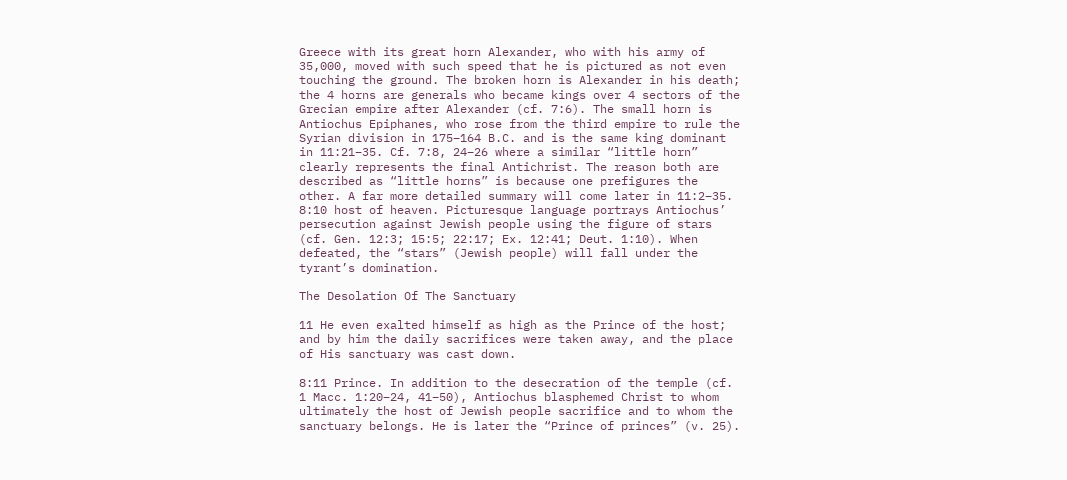Greece with its great horn Alexander, who with his army of 35,000, moved with such speed that he is pictured as not even touching the ground. The broken horn is Alexander in his death; the 4 horns are generals who became kings over 4 sectors of the Grecian empire after Alexander (cf. 7:6). The small horn is Antiochus Epiphanes, who rose from the third empire to rule the Syrian division in 175–164 B.C. and is the same king dominant in 11:21–35. Cf. 7:8, 24–26 where a similar “little horn” clearly represents the final Antichrist. The reason both are described as “little horns” is because one prefigures the other. A far more detailed summary will come later in 11:2–35.
8:10 host of heaven. Picturesque language portrays Antiochus’ persecution against Jewish people using the figure of stars (cf. Gen. 12:3; 15:5; 22:17; Ex. 12:41; Deut. 1:10). When defeated, the “stars” (Jewish people) will fall under the tyrant’s domination.

The Desolation Of The Sanctuary

11 He even exalted himself as high as the Prince of the host; and by him the daily sacrifices were taken away, and the place of His sanctuary was cast down.

8:11 Prince. In addition to the desecration of the temple (cf. 1 Macc. 1:20–24, 41–50), Antiochus blasphemed Christ to whom ultimately the host of Jewish people sacrifice and to whom the sanctuary belongs. He is later the “Prince of princes” (v. 25).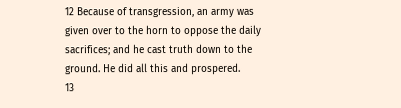12 Because of transgression, an army was given over to the horn to oppose the daily sacrifices; and he cast truth down to the ground. He did all this and prospered.
13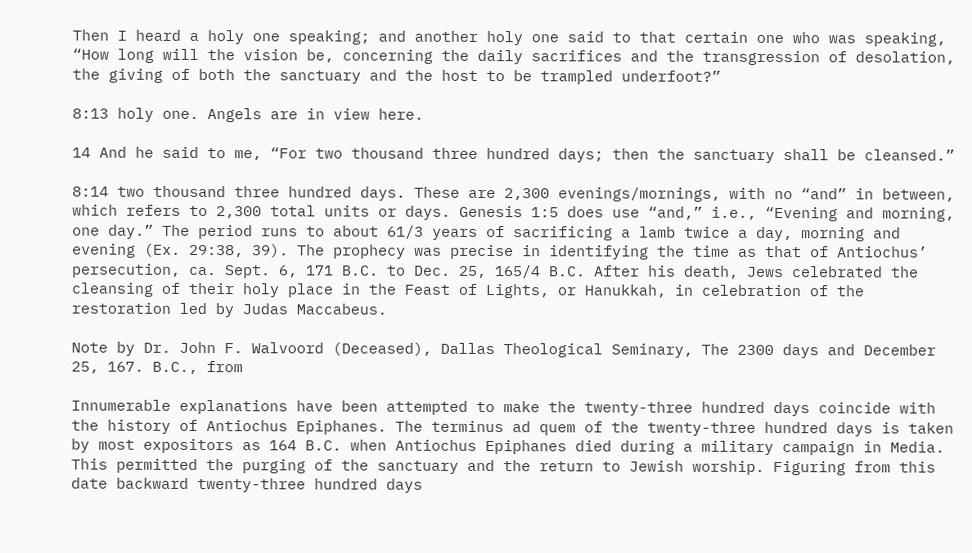Then I heard a holy one speaking; and another holy one said to that certain one who was speaking, “How long will the vision be, concerning the daily sacrifices and the transgression of desolation, the giving of both the sanctuary and the host to be trampled underfoot?”

8:13 holy one. Angels are in view here.

14 And he said to me, “For two thousand three hundred days; then the sanctuary shall be cleansed.”

8:14 two thousand three hundred days. These are 2,300 evenings/mornings, with no “and” in between, which refers to 2,300 total units or days. Genesis 1:5 does use “and,” i.e., “Evening and morning, one day.” The period runs to about 61/3 years of sacrificing a lamb twice a day, morning and evening (Ex. 29:38, 39). The prophecy was precise in identifying the time as that of Antiochus’ persecution, ca. Sept. 6, 171 B.C. to Dec. 25, 165/4 B.C. After his death, Jews celebrated the cleansing of their holy place in the Feast of Lights, or Hanukkah, in celebration of the restoration led by Judas Maccabeus.

Note by Dr. John F. Walvoord (Deceased), Dallas Theological Seminary, The 2300 days and December 25, 167. B.C., from

Innumerable explanations have been attempted to make the twenty-three hundred days coincide with the history of Antiochus Epiphanes. The terminus ad quem of the twenty-three hundred days is taken by most expositors as 164 B.C. when Antiochus Epiphanes died during a military campaign in Media. This permitted the purging of the sanctuary and the return to Jewish worship. Figuring from this date backward twenty-three hundred days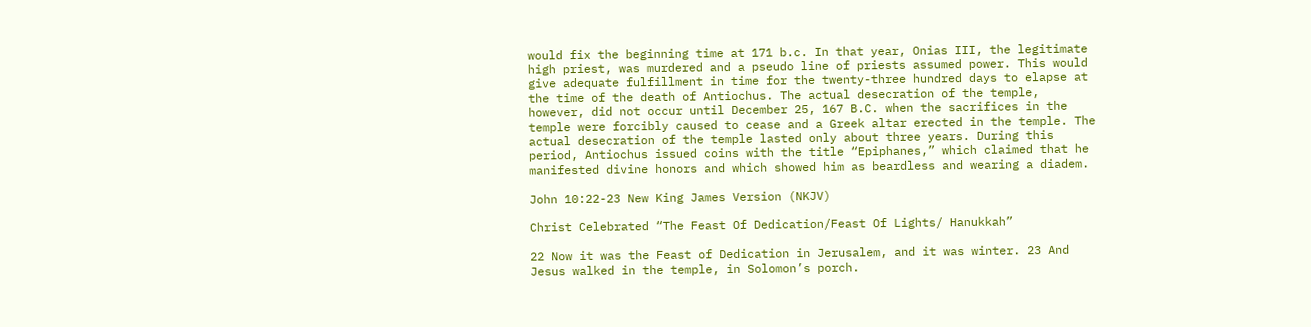would fix the beginning time at 171 b.c. In that year, Onias III, the legitimate high priest, was murdered and a pseudo line of priests assumed power. This would give adequate fulfillment in time for the twenty-three hundred days to elapse at the time of the death of Antiochus. The actual desecration of the temple, however, did not occur until December 25, 167 B.C. when the sacrifices in the temple were forcibly caused to cease and a Greek altar erected in the temple. The actual desecration of the temple lasted only about three years. During this period, Antiochus issued coins with the title “Epiphanes,” which claimed that he manifested divine honors and which showed him as beardless and wearing a diadem.

John 10:22-23 New King James Version (NKJV)

Christ Celebrated “The Feast Of Dedication/Feast Of Lights/ Hanukkah”

22 Now it was the Feast of Dedication in Jerusalem, and it was winter. 23 And Jesus walked in the temple, in Solomon’s porch.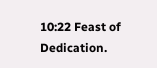10:22 Feast of Dedication.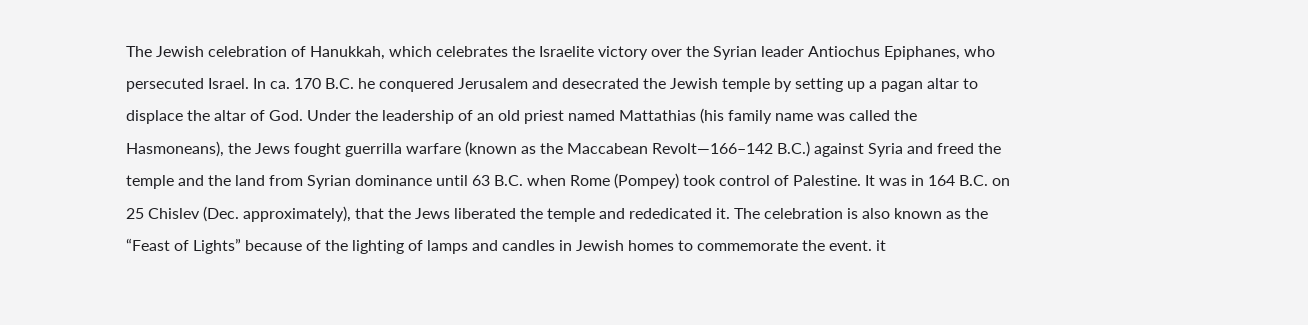The Jewish celebration of Hanukkah, which celebrates the Israelite victory over the Syrian leader Antiochus Epiphanes, who persecuted Israel. In ca. 170 B.C. he conquered Jerusalem and desecrated the Jewish temple by setting up a pagan altar to displace the altar of God. Under the leadership of an old priest named Mattathias (his family name was called the Hasmoneans), the Jews fought guerrilla warfare (known as the Maccabean Revolt—166–142 B.C.) against Syria and freed the temple and the land from Syrian dominance until 63 B.C. when Rome (Pompey) took control of Palestine. It was in 164 B.C. on 25 Chislev (Dec. approximately), that the Jews liberated the temple and rededicated it. The celebration is also known as the “Feast of Lights” because of the lighting of lamps and candles in Jewish homes to commemorate the event. it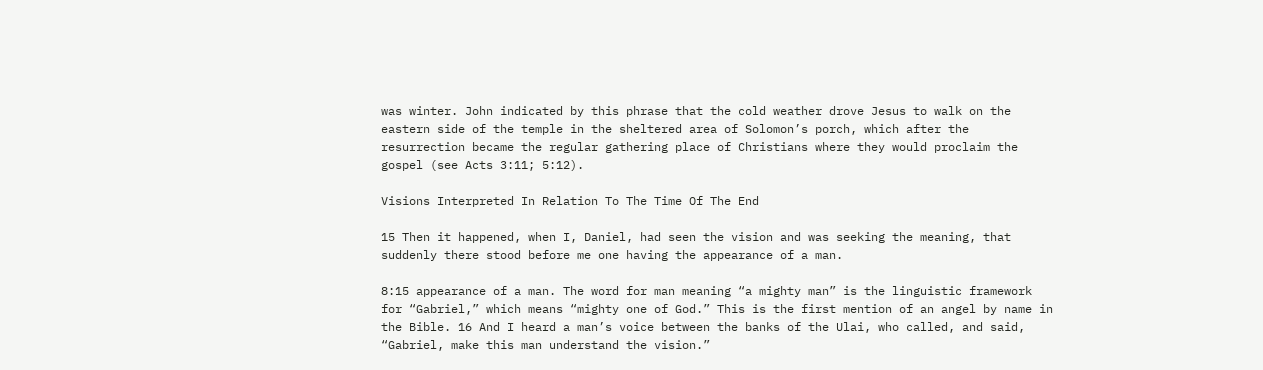was winter. John indicated by this phrase that the cold weather drove Jesus to walk on the eastern side of the temple in the sheltered area of Solomon’s porch, which after the resurrection became the regular gathering place of Christians where they would proclaim the gospel (see Acts 3:11; 5:12).

Visions Interpreted In Relation To The Time Of The End

15 Then it happened, when I, Daniel, had seen the vision and was seeking the meaning, that suddenly there stood before me one having the appearance of a man.

8:15 appearance of a man. The word for man meaning “a mighty man” is the linguistic framework for “Gabriel,” which means “mighty one of God.” This is the first mention of an angel by name in the Bible. 16 And I heard a man’s voice between the banks of the Ulai, who called, and said, “Gabriel, make this man understand the vision.”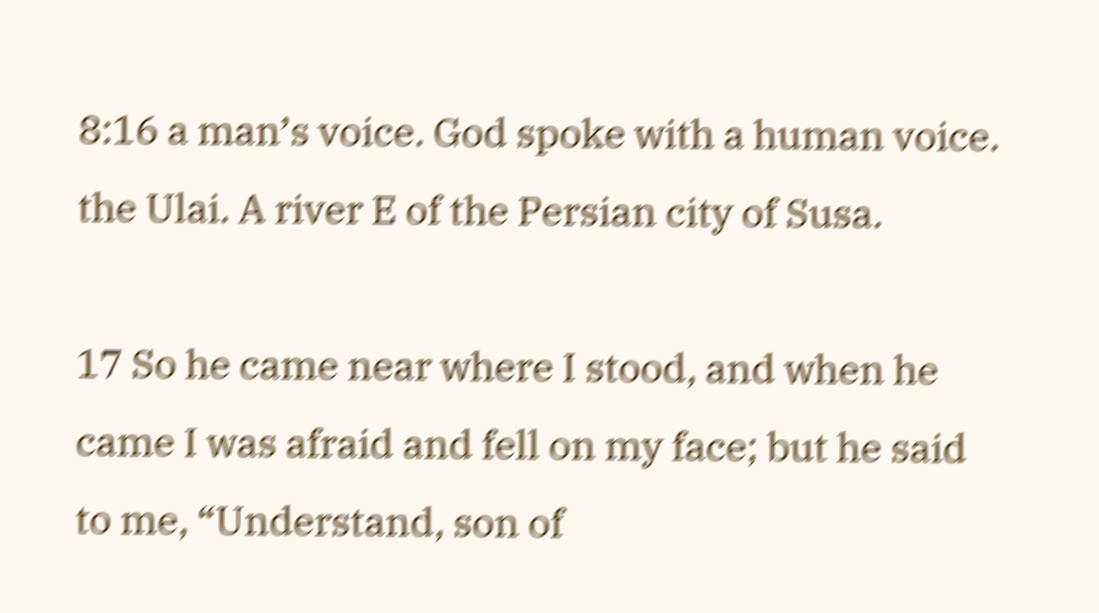8:16 a man’s voice. God spoke with a human voice. the Ulai. A river E of the Persian city of Susa.

17 So he came near where I stood, and when he came I was afraid and fell on my face; but he said to me, “Understand, son of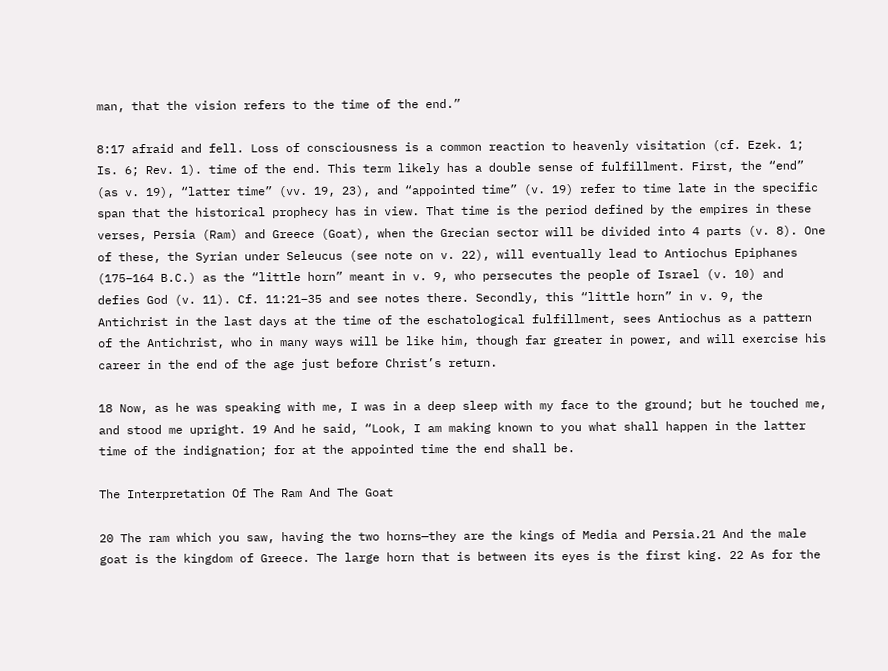man, that the vision refers to the time of the end.”

8:17 afraid and fell. Loss of consciousness is a common reaction to heavenly visitation (cf. Ezek. 1; Is. 6; Rev. 1). time of the end. This term likely has a double sense of fulfillment. First, the “end” (as v. 19), “latter time” (vv. 19, 23), and “appointed time” (v. 19) refer to time late in the specific span that the historical prophecy has in view. That time is the period defined by the empires in these verses, Persia (Ram) and Greece (Goat), when the Grecian sector will be divided into 4 parts (v. 8). One of these, the Syrian under Seleucus (see note on v. 22), will eventually lead to Antiochus Epiphanes (175–164 B.C.) as the “little horn” meant in v. 9, who persecutes the people of Israel (v. 10) and defies God (v. 11). Cf. 11:21–35 and see notes there. Secondly, this “little horn” in v. 9, the Antichrist in the last days at the time of the eschatological fulfillment, sees Antiochus as a pattern of the Antichrist, who in many ways will be like him, though far greater in power, and will exercise his career in the end of the age just before Christ’s return.

18 Now, as he was speaking with me, I was in a deep sleep with my face to the ground; but he touched me, and stood me upright. 19 And he said, “Look, I am making known to you what shall happen in the latter time of the indignation; for at the appointed time the end shall be.

The Interpretation Of The Ram And The Goat

20 The ram which you saw, having the two horns—they are the kings of Media and Persia.21 And the male goat is the kingdom of Greece. The large horn that is between its eyes is the first king. 22 As for the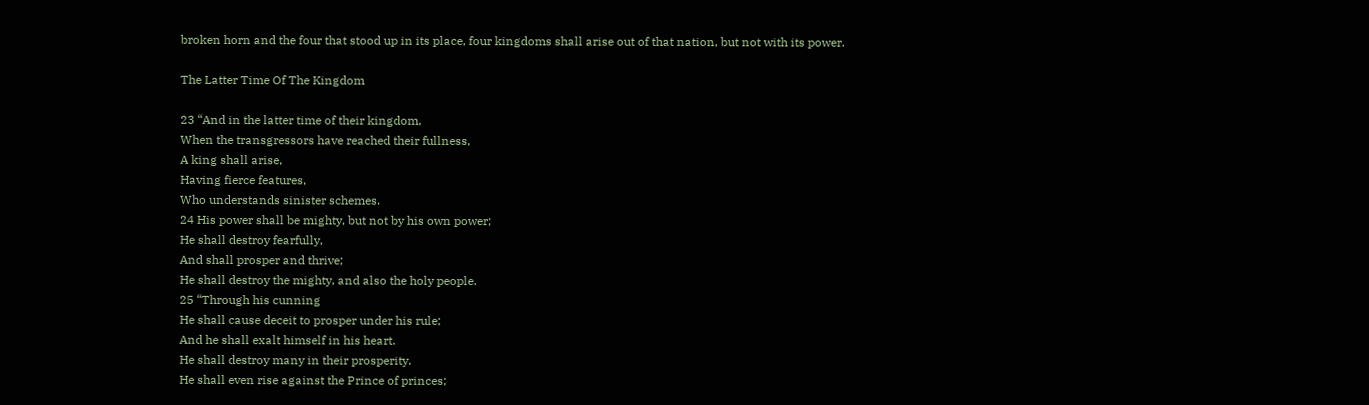broken horn and the four that stood up in its place, four kingdoms shall arise out of that nation, but not with its power.

The Latter Time Of The Kingdom

23 “And in the latter time of their kingdom,
When the transgressors have reached their fullness,
A king shall arise,
Having fierce features,
Who understands sinister schemes.
24 His power shall be mighty, but not by his own power;
He shall destroy fearfully,
And shall prosper and thrive;
He shall destroy the mighty, and also the holy people.
25 “Through his cunning
He shall cause deceit to prosper under his rule;
And he shall exalt himself in his heart.
He shall destroy many in their prosperity.
He shall even rise against the Prince of princes;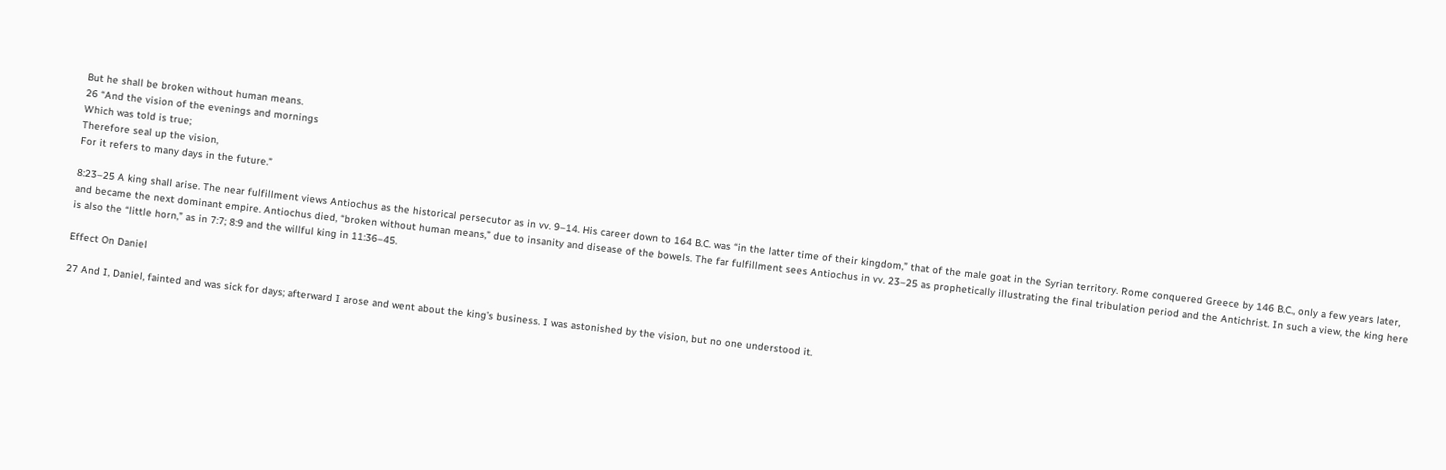But he shall be broken without human means.
26 “And the vision of the evenings and mornings
Which was told is true;
Therefore seal up the vision,
For it refers to many days in the future.”

8:23–25 A king shall arise. The near fulfillment views Antiochus as the historical persecutor as in vv. 9–14. His career down to 164 B.C. was “in the latter time of their kingdom,” that of the male goat in the Syrian territory. Rome conquered Greece by 146 B.C., only a few years later, and became the next dominant empire. Antiochus died, “broken without human means,” due to insanity and disease of the bowels. The far fulfillment sees Antiochus in vv. 23–25 as prophetically illustrating the final tribulation period and the Antichrist. In such a view, the king here is also the “little horn,” as in 7:7; 8:9 and the willful king in 11:36–45.

Effect On Daniel

27 And I, Daniel, fainted and was sick for days; afterward I arose and went about the king’s business. I was astonished by the vision, but no one understood it.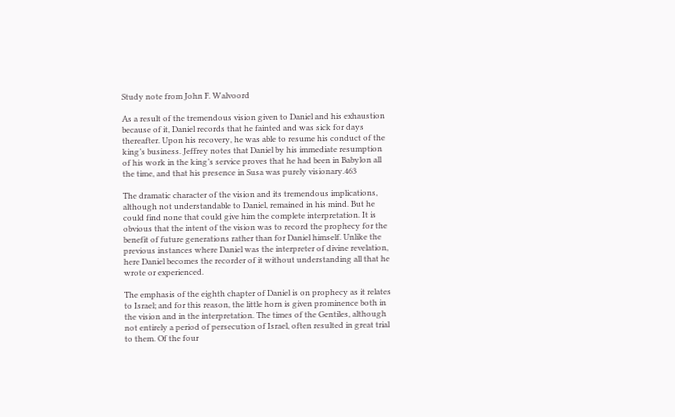Study note from John F. Walvoord

As a result of the tremendous vision given to Daniel and his exhaustion because of it, Daniel records that he fainted and was sick for days thereafter. Upon his recovery, he was able to resume his conduct of the king’s business. Jeffrey notes that Daniel by his immediate resumption of his work in the king’s service proves that he had been in Babylon all the time, and that his presence in Susa was purely visionary.463

The dramatic character of the vision and its tremendous implications, although not understandable to Daniel, remained in his mind. But he could find none that could give him the complete interpretation. It is obvious that the intent of the vision was to record the prophecy for the benefit of future generations rather than for Daniel himself. Unlike the previous instances where Daniel was the interpreter of divine revelation, here Daniel becomes the recorder of it without understanding all that he wrote or experienced.

The emphasis of the eighth chapter of Daniel is on prophecy as it relates to Israel; and for this reason, the little horn is given prominence both in the vision and in the interpretation. The times of the Gentiles, although not entirely a period of persecution of Israel, often resulted in great trial to them. Of the four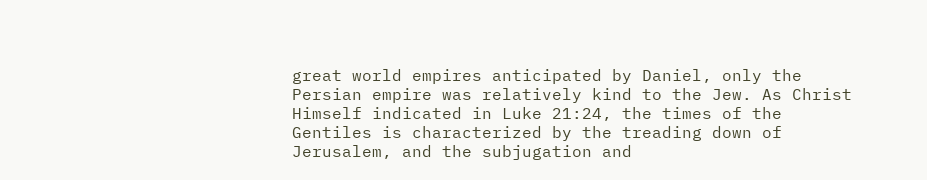great world empires anticipated by Daniel, only the Persian empire was relatively kind to the Jew. As Christ Himself indicated in Luke 21:24, the times of the Gentiles is characterized by the treading down of Jerusalem, and the subjugation and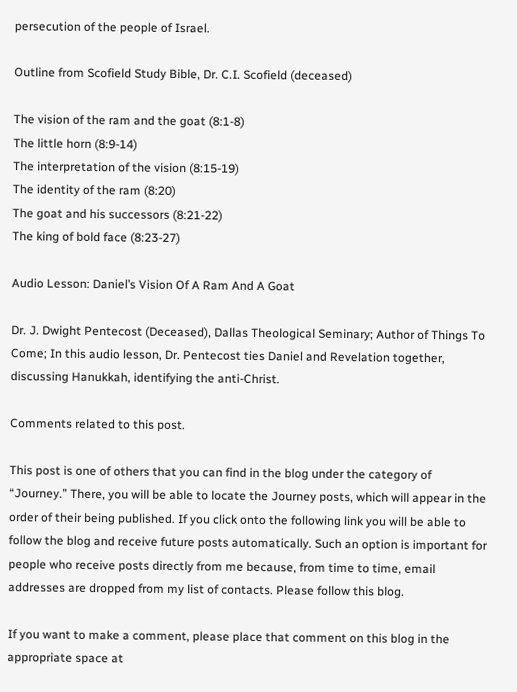persecution of the people of Israel.

Outline from Scofield Study Bible, Dr. C.I. Scofield (deceased)

The vision of the ram and the goat (8:1-8)
The little horn (8:9-14)
The interpretation of the vision (8:15-19)
The identity of the ram (8:20)
The goat and his successors (8:21-22)
The king of bold face (8:23-27)

Audio Lesson: Daniel’s Vision Of A Ram And A Goat

Dr. J. Dwight Pentecost (Deceased), Dallas Theological Seminary; Author of Things To Come; In this audio lesson, Dr. Pentecost ties Daniel and Revelation together, discussing Hanukkah, identifying the anti-Christ.

Comments related to this post.

This post is one of others that you can find in the blog under the category of “Journey.” There, you will be able to locate the Journey posts, which will appear in the order of their being published. If you click onto the following link you will be able to follow the blog and receive future posts automatically. Such an option is important for people who receive posts directly from me because, from time to time, email addresses are dropped from my list of contacts. Please follow this blog.

If you want to make a comment, please place that comment on this blog in the appropriate space at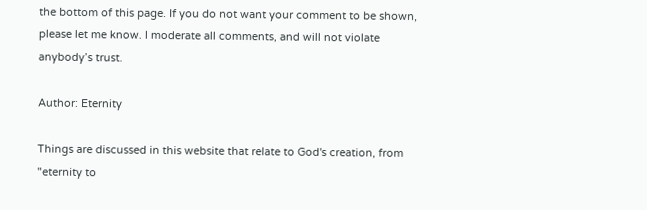the bottom of this page. If you do not want your comment to be shown, please let me know. I moderate all comments, and will not violate anybody’s trust.

Author: Eternity

Things are discussed in this website that relate to God's creation, from "eternity to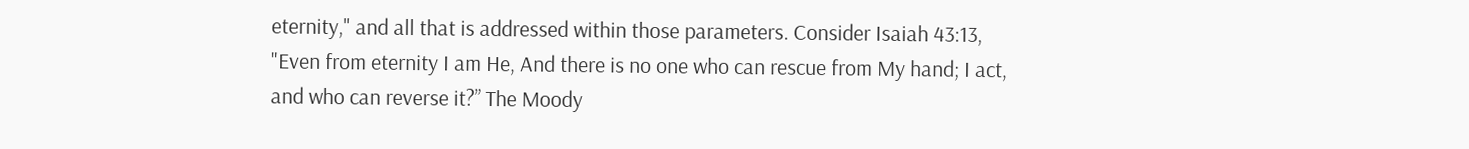eternity," and all that is addressed within those parameters. Consider Isaiah 43:13, "Even from eternity I am He, And there is no one who can rescue from My hand; I act, and who can reverse it?” The Moody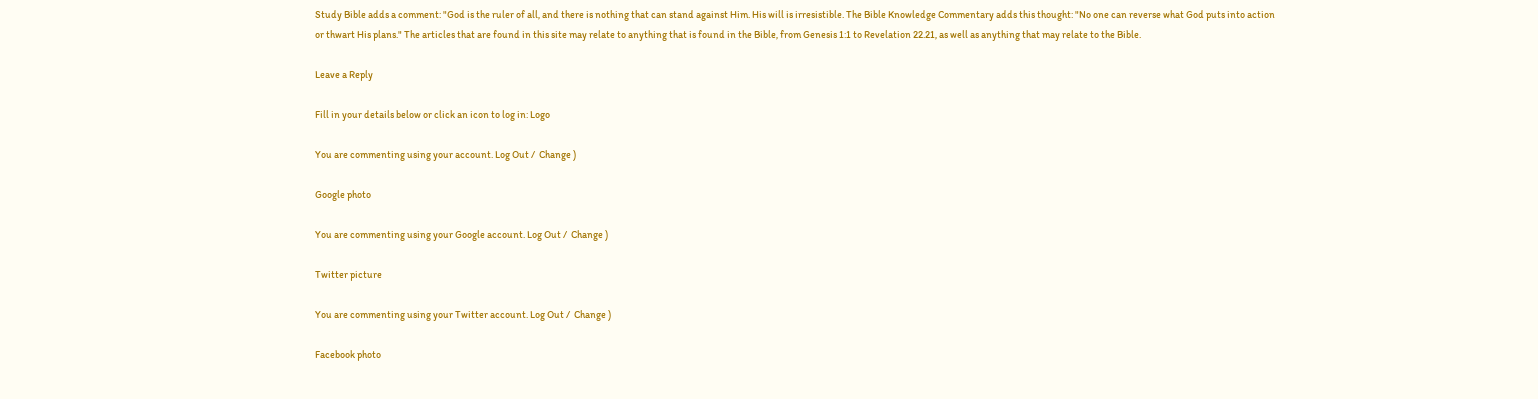Study Bible adds a comment: "God is the ruler of all, and there is nothing that can stand against Him. His will is irresistible. The Bible Knowledge Commentary adds this thought: "No one can reverse what God puts into action or thwart His plans." The articles that are found in this site may relate to anything that is found in the Bible, from Genesis 1:1 to Revelation 22.21, as well as anything that may relate to the Bible.

Leave a Reply

Fill in your details below or click an icon to log in: Logo

You are commenting using your account. Log Out /  Change )

Google photo

You are commenting using your Google account. Log Out /  Change )

Twitter picture

You are commenting using your Twitter account. Log Out /  Change )

Facebook photo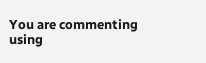You are commenting using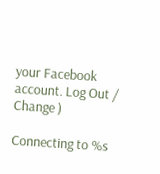your Facebook account. Log Out /  Change )

Connecting to %s